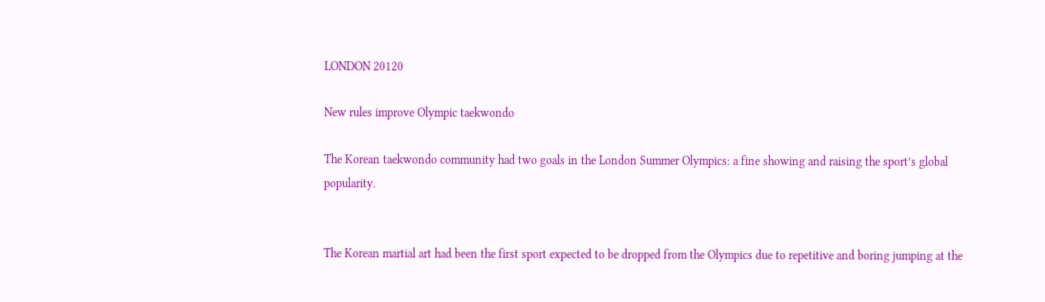LONDON 20120

New rules improve Olympic taekwondo

The Korean taekwondo community had two goals in the London Summer Olympics: a fine showing and raising the sport’s global popularity.


The Korean martial art had been the first sport expected to be dropped from the Olympics due to repetitive and boring jumping at the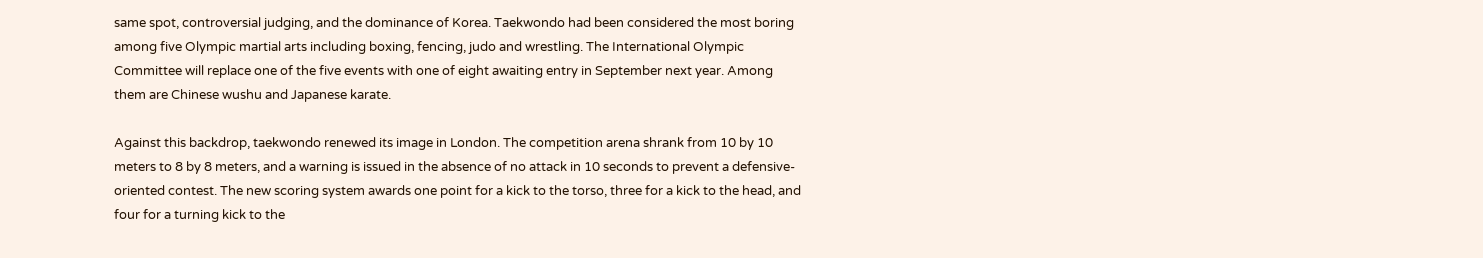same spot, controversial judging, and the dominance of Korea. Taekwondo had been considered the most boring among five Olympic martial arts including boxing, fencing, judo and wrestling. The International Olympic Committee will replace one of the five events with one of eight awaiting entry in September next year. Among them are Chinese wushu and Japanese karate.

Against this backdrop, taekwondo renewed its image in London. The competition arena shrank from 10 by 10 meters to 8 by 8 meters, and a warning is issued in the absence of no attack in 10 seconds to prevent a defensive-oriented contest. The new scoring system awards one point for a kick to the torso, three for a kick to the head, and four for a turning kick to the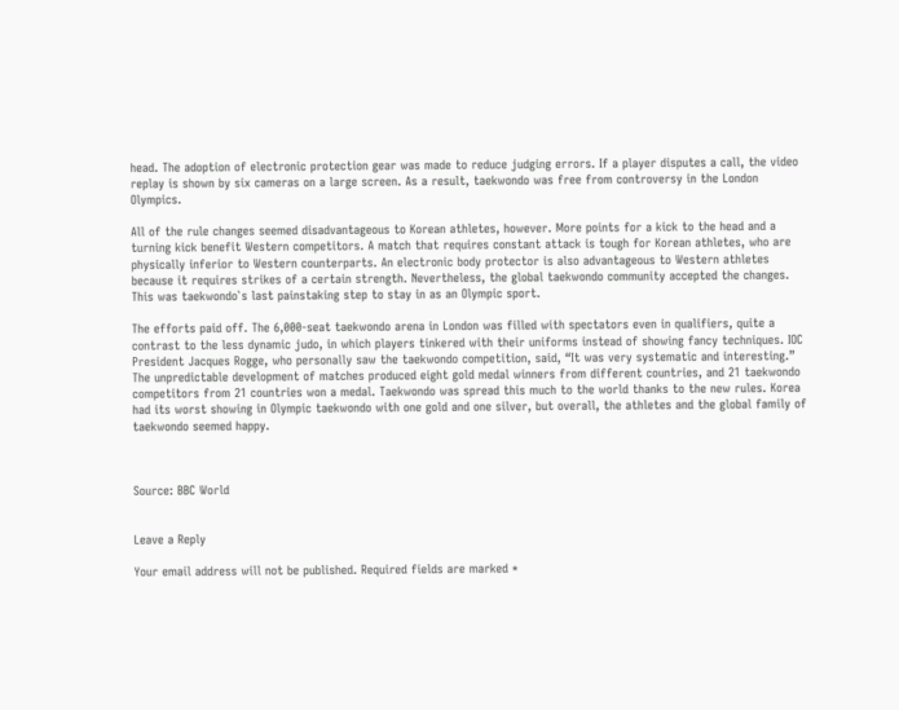head. The adoption of electronic protection gear was made to reduce judging errors. If a player disputes a call, the video replay is shown by six cameras on a large screen. As a result, taekwondo was free from controversy in the London Olympics.

All of the rule changes seemed disadvantageous to Korean athletes, however. More points for a kick to the head and a turning kick benefit Western competitors. A match that requires constant attack is tough for Korean athletes, who are physically inferior to Western counterparts. An electronic body protector is also advantageous to Western athletes because it requires strikes of a certain strength. Nevertheless, the global taekwondo community accepted the changes. This was taekwondo`s last painstaking step to stay in as an Olympic sport.

The efforts paid off. The 6,000-seat taekwondo arena in London was filled with spectators even in qualifiers, quite a contrast to the less dynamic judo, in which players tinkered with their uniforms instead of showing fancy techniques. IOC President Jacques Rogge, who personally saw the taekwondo competition, said, “It was very systematic and interesting.” The unpredictable development of matches produced eight gold medal winners from different countries, and 21 taekwondo competitors from 21 countries won a medal. Taekwondo was spread this much to the world thanks to the new rules. Korea had its worst showing in Olympic taekwondo with one gold and one silver, but overall, the athletes and the global family of taekwondo seemed happy.



Source: BBC World


Leave a Reply

Your email address will not be published. Required fields are marked *